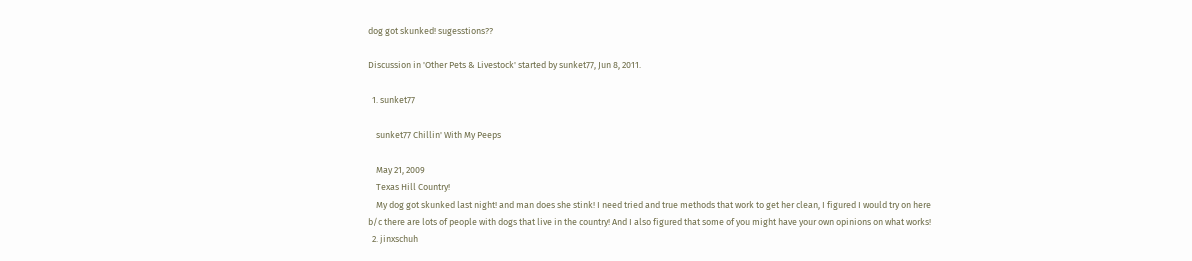dog got skunked! sugesstions??

Discussion in 'Other Pets & Livestock' started by sunket77, Jun 8, 2011.

  1. sunket77

    sunket77 Chillin' With My Peeps

    May 21, 2009
    Texas Hill Country!
    My dog got skunked last night! and man does she stink! I need tried and true methods that work to get her clean, I figured I would try on here b/c there are lots of people with dogs that live in the country! And I also figured that some of you might have your own opinions on what works!
  2. jinxschuh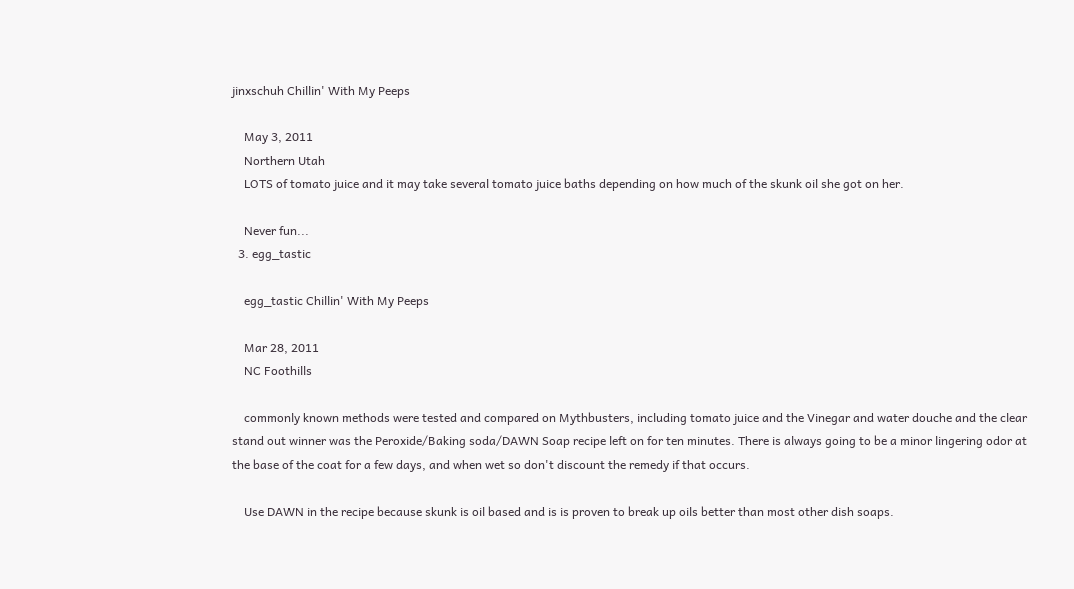jinxschuh Chillin' With My Peeps

    May 3, 2011
    Northern Utah
    LOTS of tomato juice and it may take several tomato juice baths depending on how much of the skunk oil she got on her.

    Never fun...
  3. egg_tastic

    egg_tastic Chillin' With My Peeps

    Mar 28, 2011
    NC Foothills

    commonly known methods were tested and compared on Mythbusters, including tomato juice and the Vinegar and water douche and the clear stand out winner was the Peroxide/Baking soda/DAWN Soap recipe left on for ten minutes. There is always going to be a minor lingering odor at the base of the coat for a few days, and when wet so don't discount the remedy if that occurs.

    Use DAWN in the recipe because skunk is oil based and is is proven to break up oils better than most other dish soaps.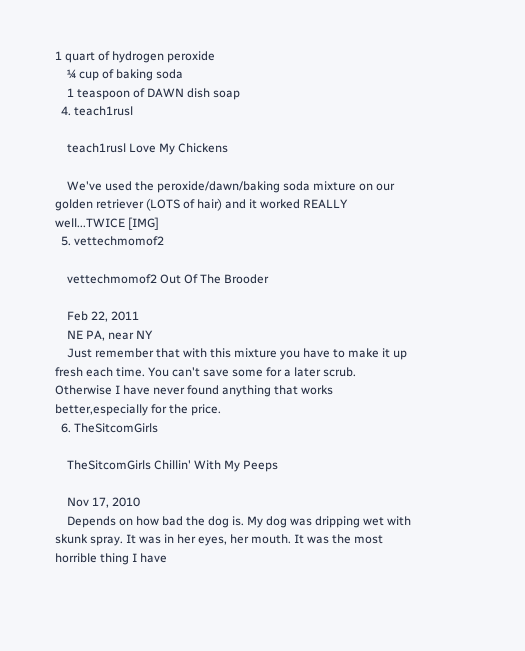1 quart of hydrogen peroxide
    ¼ cup of baking soda
    1 teaspoon of DAWN dish soap
  4. teach1rusl

    teach1rusl Love My Chickens

    We've used the peroxide/dawn/baking soda mixture on our golden retriever (LOTS of hair) and it worked REALLY well...TWICE [IMG]
  5. vettechmomof2

    vettechmomof2 Out Of The Brooder

    Feb 22, 2011
    NE PA, near NY
    Just remember that with this mixture you have to make it up fresh each time. You can't save some for a later scrub. Otherwise I have never found anything that works better,especially for the price.
  6. TheSitcomGirls

    TheSitcomGirls Chillin' With My Peeps

    Nov 17, 2010
    Depends on how bad the dog is. My dog was dripping wet with skunk spray. It was in her eyes, her mouth. It was the most horrible thing I have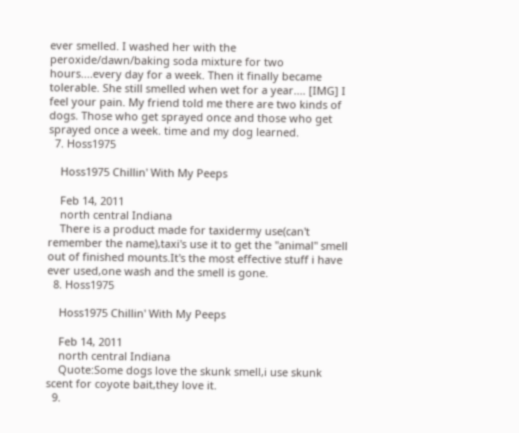ever smelled. I washed her with the peroxide/dawn/baking soda mixture for two hours....every day for a week. Then it finally became tolerable. She still smelled when wet for a year.... [IMG] I feel your pain. My friend told me there are two kinds of dogs. Those who get sprayed once and those who get sprayed once a week. time and my dog learned.
  7. Hoss1975

    Hoss1975 Chillin' With My Peeps

    Feb 14, 2011
    north central Indiana
    There is a product made for taxidermy use(can't remember the name),taxi's use it to get the "animal" smell out of finished mounts.It's the most effective stuff i have ever used,one wash and the smell is gone.
  8. Hoss1975

    Hoss1975 Chillin' With My Peeps

    Feb 14, 2011
    north central Indiana
    Quote:Some dogs love the skunk smell,i use skunk scent for coyote bait,they love it.
  9.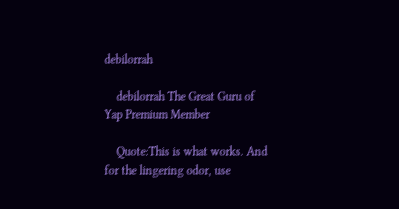debilorrah

    debilorrah The Great Guru of Yap Premium Member

    Quote:This is what works. And for the lingering odor, use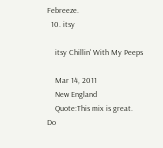Febreeze.
  10. itsy

    itsy Chillin' With My Peeps

    Mar 14, 2011
    New England
    Quote:This mix is great. Do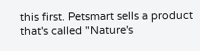this first. Petsmart sells a product that's called "Nature's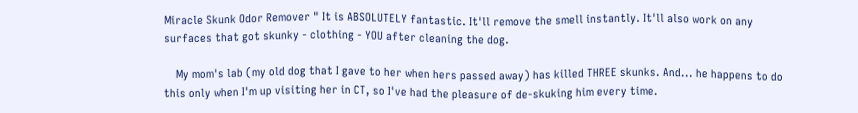Miracle Skunk Odor Remover " It is ABSOLUTELY fantastic. It'll remove the smell instantly. It'll also work on any surfaces that got skunky - clothing - YOU after cleaning the dog.

    My mom's lab (my old dog that I gave to her when hers passed away) has killed THREE skunks. And... he happens to do this only when I'm up visiting her in CT, so I've had the pleasure of de-skuking him every time.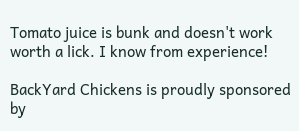Tomato juice is bunk and doesn't work worth a lick. I know from experience!

BackYard Chickens is proudly sponsored by